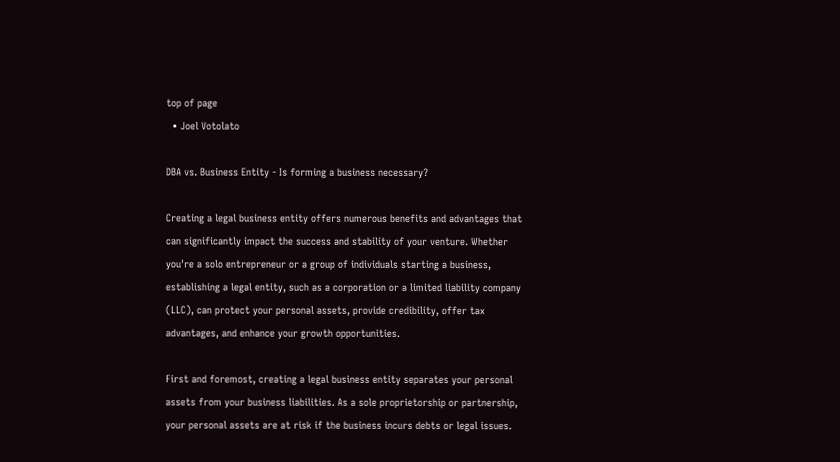top of page
  • Joel Votolato

DBA vs. Business Entity - Is forming a business necessary?

Creating a legal business entity offers numerous benefits and advantages that can significantly impact the success and stability of your venture. Whether you're a solo entrepreneur or a group of individuals starting a business, establishing a legal entity, such as a corporation or a limited liability company (LLC), can protect your personal assets, provide credibility, offer tax advantages, and enhance your growth opportunities.

First and foremost, creating a legal business entity separates your personal assets from your business liabilities. As a sole proprietorship or partnership, your personal assets are at risk if the business incurs debts or legal issues.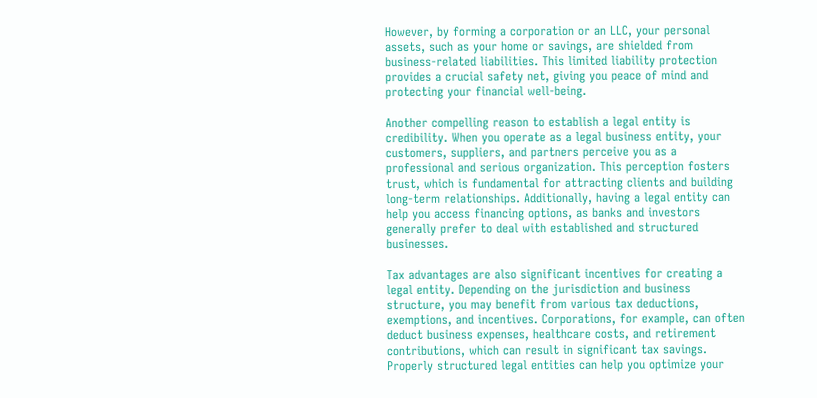However, by forming a corporation or an LLC, your personal assets, such as your home or savings, are shielded from business-related liabilities. This limited liability protection provides a crucial safety net, giving you peace of mind and protecting your financial well-being.

Another compelling reason to establish a legal entity is credibility. When you operate as a legal business entity, your customers, suppliers, and partners perceive you as a professional and serious organization. This perception fosters trust, which is fundamental for attracting clients and building long-term relationships. Additionally, having a legal entity can help you access financing options, as banks and investors generally prefer to deal with established and structured businesses.

Tax advantages are also significant incentives for creating a legal entity. Depending on the jurisdiction and business structure, you may benefit from various tax deductions, exemptions, and incentives. Corporations, for example, can often deduct business expenses, healthcare costs, and retirement contributions, which can result in significant tax savings. Properly structured legal entities can help you optimize your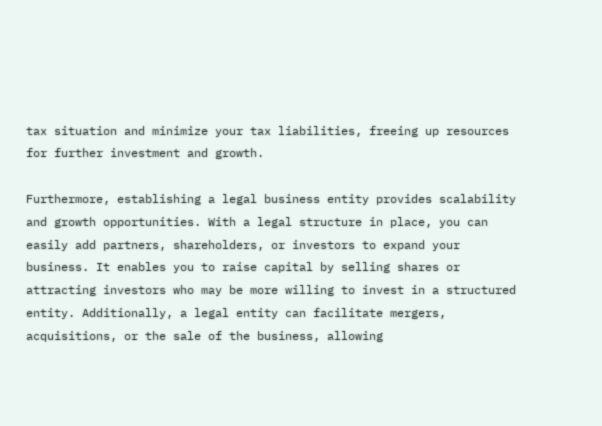tax situation and minimize your tax liabilities, freeing up resources for further investment and growth.

Furthermore, establishing a legal business entity provides scalability and growth opportunities. With a legal structure in place, you can easily add partners, shareholders, or investors to expand your business. It enables you to raise capital by selling shares or attracting investors who may be more willing to invest in a structured entity. Additionally, a legal entity can facilitate mergers, acquisitions, or the sale of the business, allowing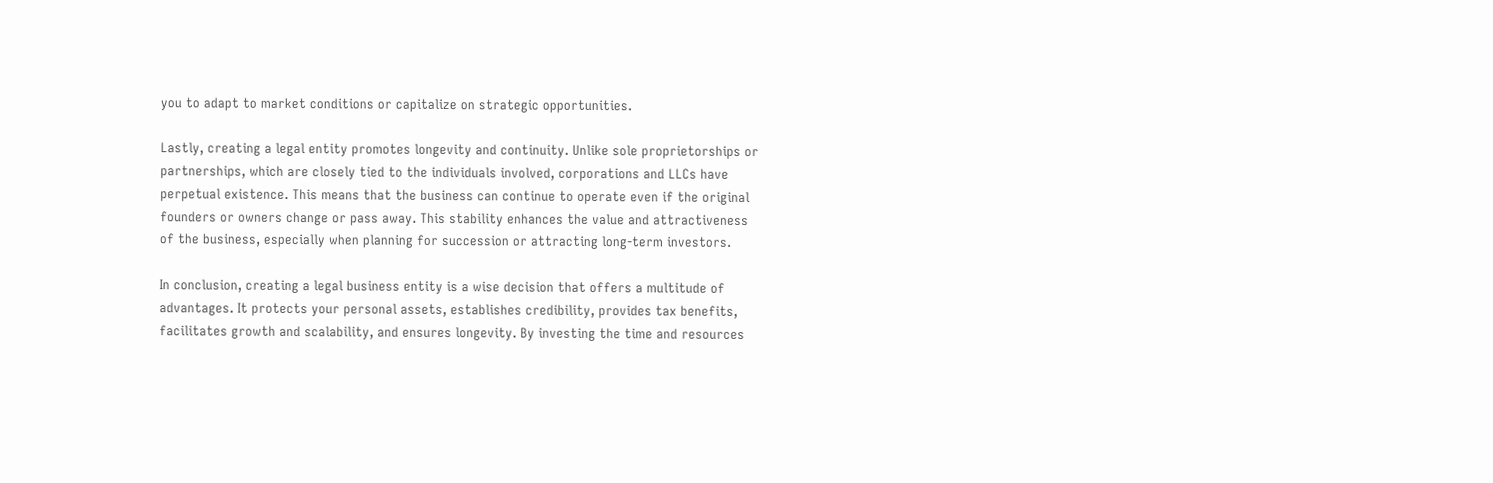you to adapt to market conditions or capitalize on strategic opportunities.

Lastly, creating a legal entity promotes longevity and continuity. Unlike sole proprietorships or partnerships, which are closely tied to the individuals involved, corporations and LLCs have perpetual existence. This means that the business can continue to operate even if the original founders or owners change or pass away. This stability enhances the value and attractiveness of the business, especially when planning for succession or attracting long-term investors.

In conclusion, creating a legal business entity is a wise decision that offers a multitude of advantages. It protects your personal assets, establishes credibility, provides tax benefits, facilitates growth and scalability, and ensures longevity. By investing the time and resources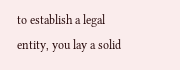to establish a legal entity, you lay a solid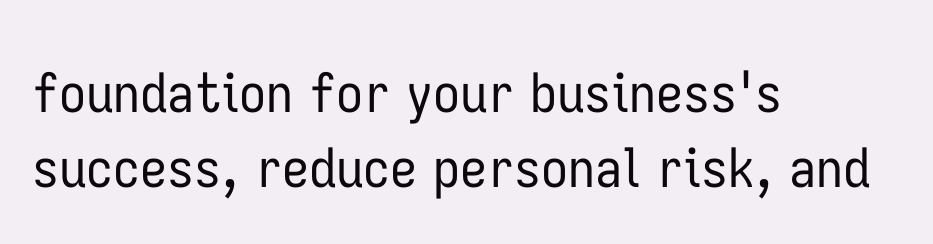foundation for your business's success, reduce personal risk, and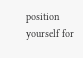position yourself for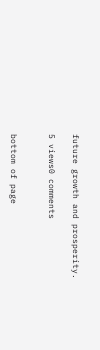future growth and prosperity.

5 views0 comments


bottom of page